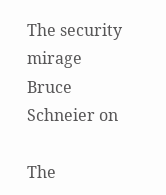The security mirage Bruce Schneier on

The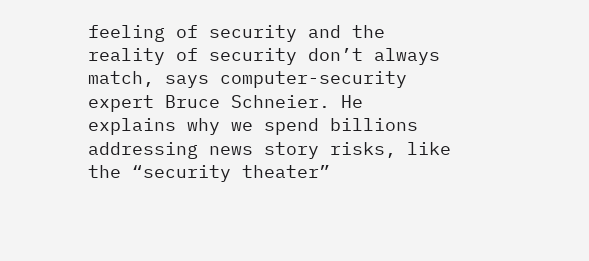feeling of security and the reality of security don’t always match, says computer-security expert Bruce Schneier. He explains why we spend billions addressing news story risks, like the “security theater”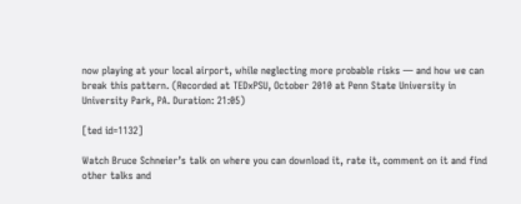now playing at your local airport, while neglecting more probable risks — and how we can break this pattern. (Recorded at TEDxPSU, October 2010 at Penn State University in University Park, PA. Duration: 21:05)

[ted id=1132]

Watch Bruce Schneier’s talk on where you can download it, rate it, comment on it and find other talks and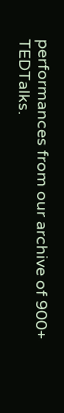performances from our archive of 900+ TEDTalks.